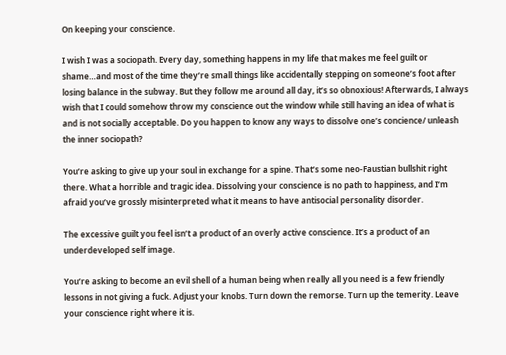On keeping your conscience.

I wish I was a sociopath. Every day, something happens in my life that makes me feel guilt or shame…and most of the time they’re small things like accidentally stepping on someone’s foot after losing balance in the subway. But they follow me around all day, it’s so obnoxious! Afterwards, I always wish that I could somehow throw my conscience out the window while still having an idea of what is and is not socially acceptable. Do you happen to know any ways to dissolve one’s concience/ unleash the inner sociopath?

You’re asking to give up your soul in exchange for a spine. That’s some neo-Faustian bullshit right there. What a horrible and tragic idea. Dissolving your conscience is no path to happiness, and I’m afraid you’ve grossly misinterpreted what it means to have antisocial personality disorder.

The excessive guilt you feel isn’t a product of an overly active conscience. It’s a product of an underdeveloped self image.

You’re asking to become an evil shell of a human being when really all you need is a few friendly lessons in not giving a fuck. Adjust your knobs. Turn down the remorse. Turn up the temerity. Leave your conscience right where it is.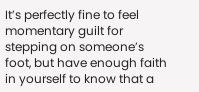It’s perfectly fine to feel momentary guilt for stepping on someone’s foot, but have enough faith in yourself to know that a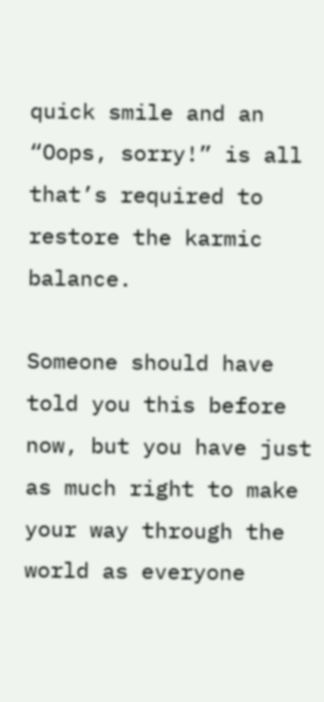quick smile and an “Oops, sorry!” is all that’s required to restore the karmic balance.

Someone should have told you this before now, but you have just as much right to make your way through the world as everyone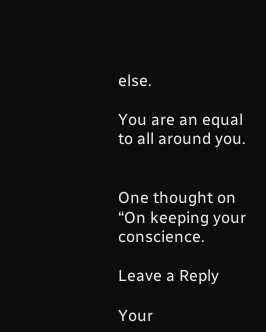else.

You are an equal to all around you.


One thought on “On keeping your conscience.

Leave a Reply

Your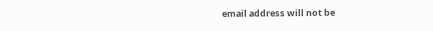email address will not be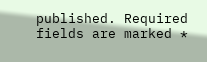published. Required fields are marked *